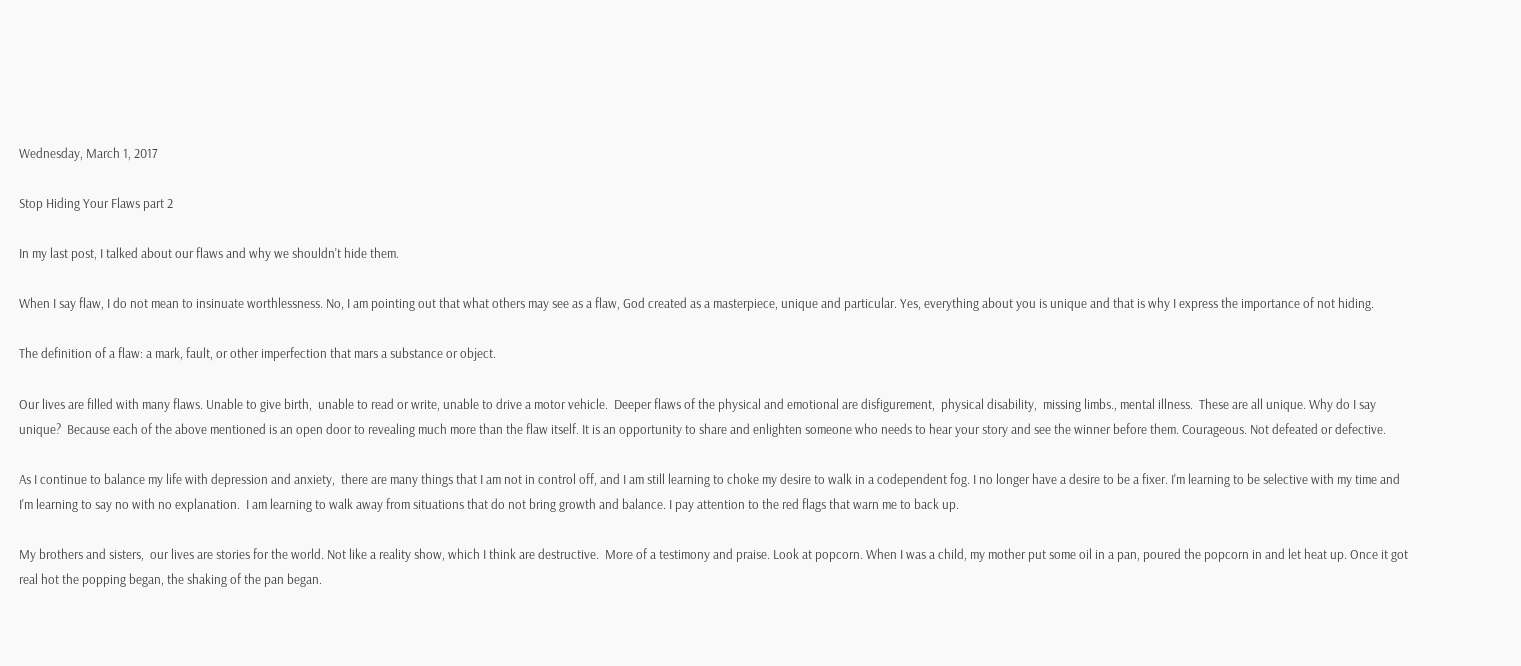Wednesday, March 1, 2017

Stop Hiding Your Flaws part 2

In my last post, I talked about our flaws and why we shouldn't hide them.

When I say flaw, I do not mean to insinuate worthlessness. No, I am pointing out that what others may see as a flaw, God created as a masterpiece, unique and particular. Yes, everything about you is unique and that is why I express the importance of not hiding.

The definition of a flaw: a mark, fault, or other imperfection that mars a substance or object.

Our lives are filled with many flaws. Unable to give birth,  unable to read or write, unable to drive a motor vehicle.  Deeper flaws of the physical and emotional are disfigurement,  physical disability,  missing limbs., mental illness.  These are all unique. Why do I say unique?  Because each of the above mentioned is an open door to revealing much more than the flaw itself. It is an opportunity to share and enlighten someone who needs to hear your story and see the winner before them. Courageous. Not defeated or defective.

As I continue to balance my life with depression and anxiety,  there are many things that I am not in control off, and I am still learning to choke my desire to walk in a codependent fog. I no longer have a desire to be a fixer. I'm learning to be selective with my time and I'm learning to say no with no explanation.  I am learning to walk away from situations that do not bring growth and balance. I pay attention to the red flags that warn me to back up.

My brothers and sisters,  our lives are stories for the world. Not like a reality show, which I think are destructive.  More of a testimony and praise. Look at popcorn. When I was a child, my mother put some oil in a pan, poured the popcorn in and let heat up. Once it got real hot the popping began, the shaking of the pan began.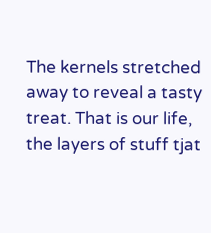The kernels stretched away to reveal a tasty treat. That is our life, the layers of stuff tjat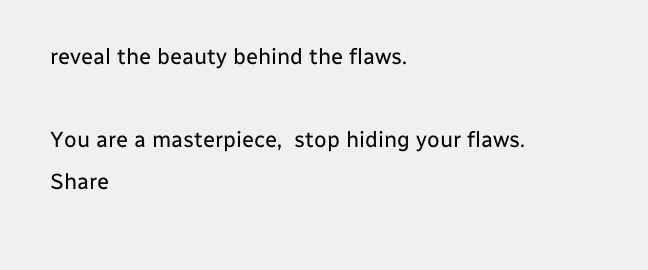reveal the beauty behind the flaws.

You are a masterpiece,  stop hiding your flaws. Share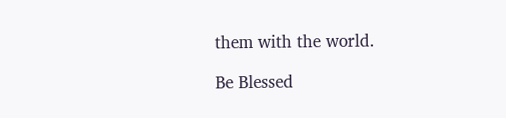them with the world.

Be Blessed